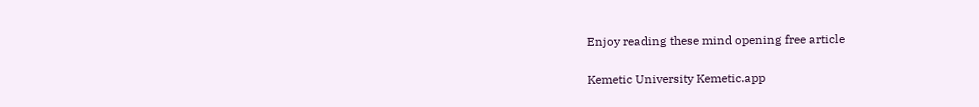Enjoy reading these mind opening free article

Kemetic University Kemetic.app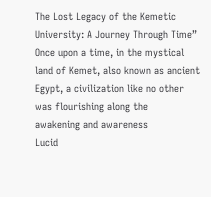The Lost Legacy of the Kemetic University: A Journey Through Time” Once upon a time, in the mystical land of Kemet, also known as ancient Egypt, a civilization like no other was flourishing along the
awakening and awareness
Lucid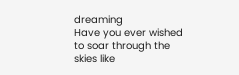dreaming
Have you ever wished to soar through the skies like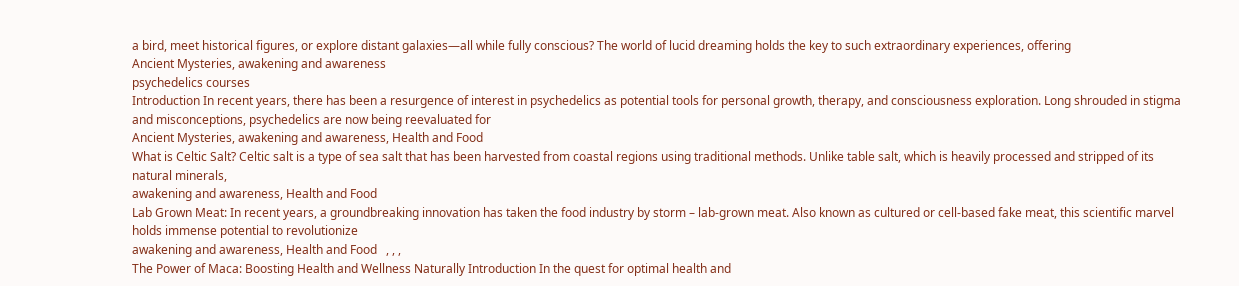a bird, meet historical figures, or explore distant galaxies—all while fully conscious? The world of lucid dreaming holds the key to such extraordinary experiences, offering
Ancient Mysteries, awakening and awareness
psychedelics courses
Introduction In recent years, there has been a resurgence of interest in psychedelics as potential tools for personal growth, therapy, and consciousness exploration. Long shrouded in stigma and misconceptions, psychedelics are now being reevaluated for
Ancient Mysteries, awakening and awareness, Health and Food
What is Celtic Salt? Celtic salt is a type of sea salt that has been harvested from coastal regions using traditional methods. Unlike table salt, which is heavily processed and stripped of its natural minerals,
awakening and awareness, Health and Food
Lab Grown Meat: In recent years, a groundbreaking innovation has taken the food industry by storm – lab-grown meat. Also known as cultured or cell-based fake meat, this scientific marvel holds immense potential to revolutionize
awakening and awareness, Health and Food   , , ,
The Power of Maca: Boosting Health and Wellness Naturally Introduction In the quest for optimal health and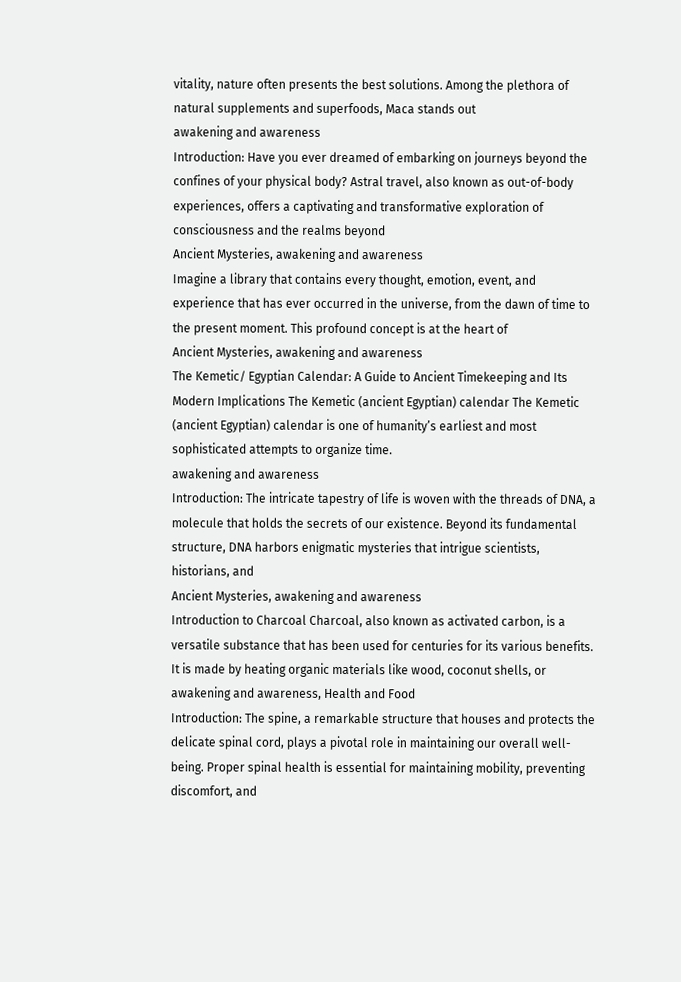vitality, nature often presents the best solutions. Among the plethora of natural supplements and superfoods, Maca stands out
awakening and awareness
Introduction: Have you ever dreamed of embarking on journeys beyond the confines of your physical body? Astral travel, also known as out-of-body experiences, offers a captivating and transformative exploration of consciousness and the realms beyond
Ancient Mysteries, awakening and awareness
Imagine a library that contains every thought, emotion, event, and experience that has ever occurred in the universe, from the dawn of time to the present moment. This profound concept is at the heart of
Ancient Mysteries, awakening and awareness
The Kemetic/ Egyptian Calendar: A Guide to Ancient Timekeeping and Its Modern Implications The Kemetic (ancient Egyptian) calendar The Kemetic (ancient Egyptian) calendar is one of humanity’s earliest and most sophisticated attempts to organize time.
awakening and awareness
Introduction: The intricate tapestry of life is woven with the threads of DNA, a molecule that holds the secrets of our existence. Beyond its fundamental structure, DNA harbors enigmatic mysteries that intrigue scientists, historians, and
Ancient Mysteries, awakening and awareness
Introduction to Charcoal Charcoal, also known as activated carbon, is a versatile substance that has been used for centuries for its various benefits. It is made by heating organic materials like wood, coconut shells, or
awakening and awareness, Health and Food
Introduction: The spine, a remarkable structure that houses and protects the delicate spinal cord, plays a pivotal role in maintaining our overall well-being. Proper spinal health is essential for maintaining mobility, preventing discomfort, and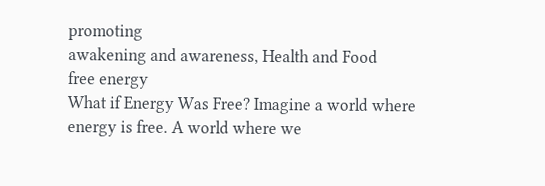promoting
awakening and awareness, Health and Food
free energy
What if Energy Was Free? Imagine a world where energy is free. A world where we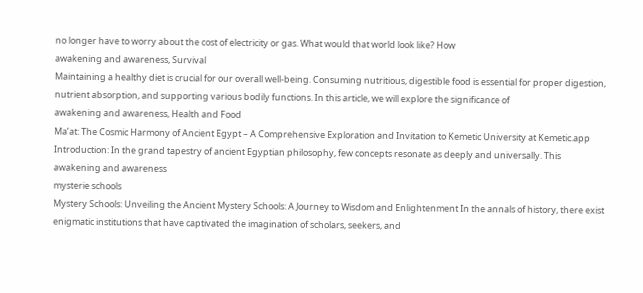no longer have to worry about the cost of electricity or gas. What would that world look like? How
awakening and awareness, Survival
Maintaining a healthy diet is crucial for our overall well-being. Consuming nutritious, digestible food is essential for proper digestion, nutrient absorption, and supporting various bodily functions. In this article, we will explore the significance of
awakening and awareness, Health and Food
Ma’at: The Cosmic Harmony of Ancient Egypt – A Comprehensive Exploration and Invitation to Kemetic University at Kemetic.app Introduction: In the grand tapestry of ancient Egyptian philosophy, few concepts resonate as deeply and universally. This
awakening and awareness
mysterie schools
Mystery Schools: Unveiling the Ancient Mystery Schools: A Journey to Wisdom and Enlightenment In the annals of history, there exist enigmatic institutions that have captivated the imagination of scholars, seekers, and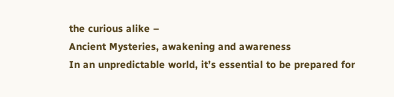the curious alike –
Ancient Mysteries, awakening and awareness
In an unpredictable world, it’s essential to be prepared for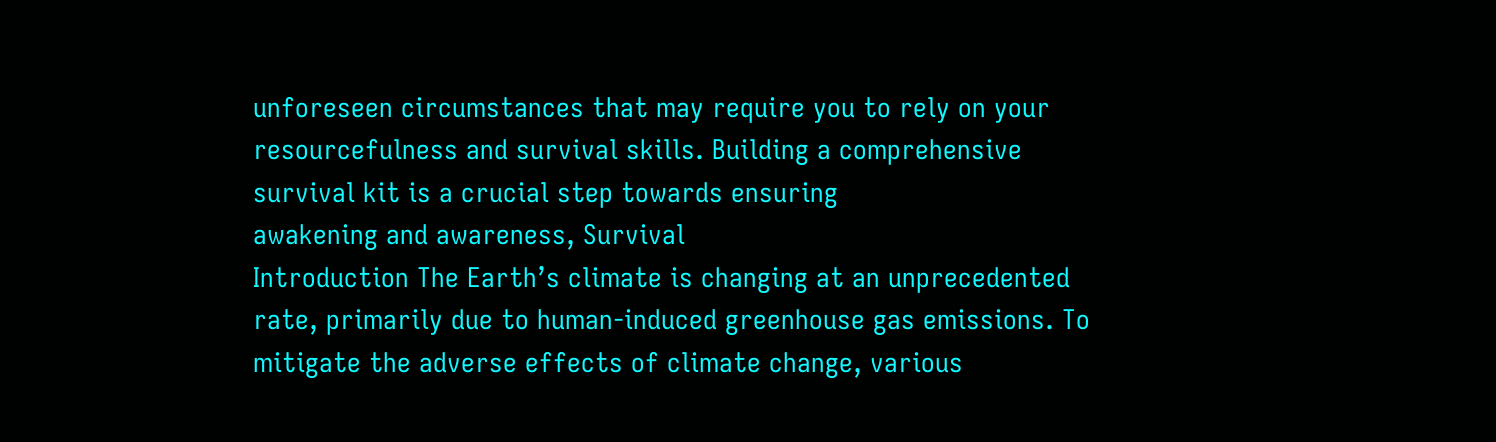unforeseen circumstances that may require you to rely on your resourcefulness and survival skills. Building a comprehensive survival kit is a crucial step towards ensuring
awakening and awareness, Survival
Introduction The Earth’s climate is changing at an unprecedented rate, primarily due to human-induced greenhouse gas emissions. To mitigate the adverse effects of climate change, various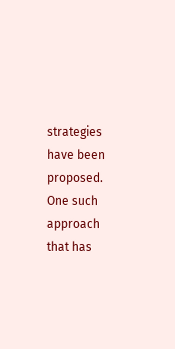strategies have been proposed. One such approach that has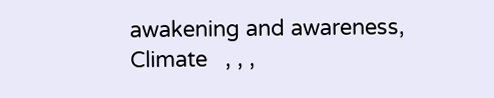awakening and awareness, Climate   , , ,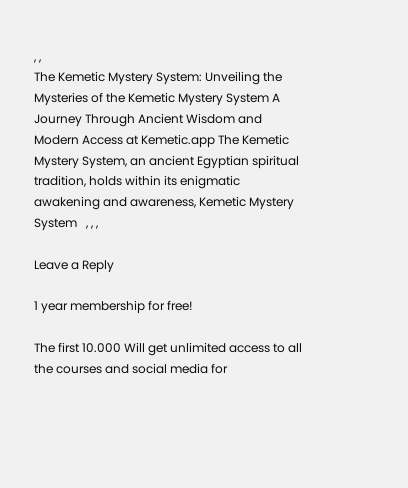, ,
The Kemetic Mystery System: Unveiling the Mysteries of the Kemetic Mystery System A Journey Through Ancient Wisdom and Modern Access at Kemetic.app The Kemetic Mystery System, an ancient Egyptian spiritual tradition, holds within its enigmatic
awakening and awareness, Kemetic Mystery System   , , ,

Leave a Reply

1 year membership for free!

The first 10.000 Will get unlimited access to all the courses and social media for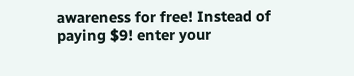awareness for free! Instead of paying $9! enter your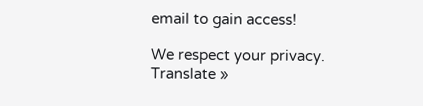email to gain access!

We respect your privacy.
Translate »